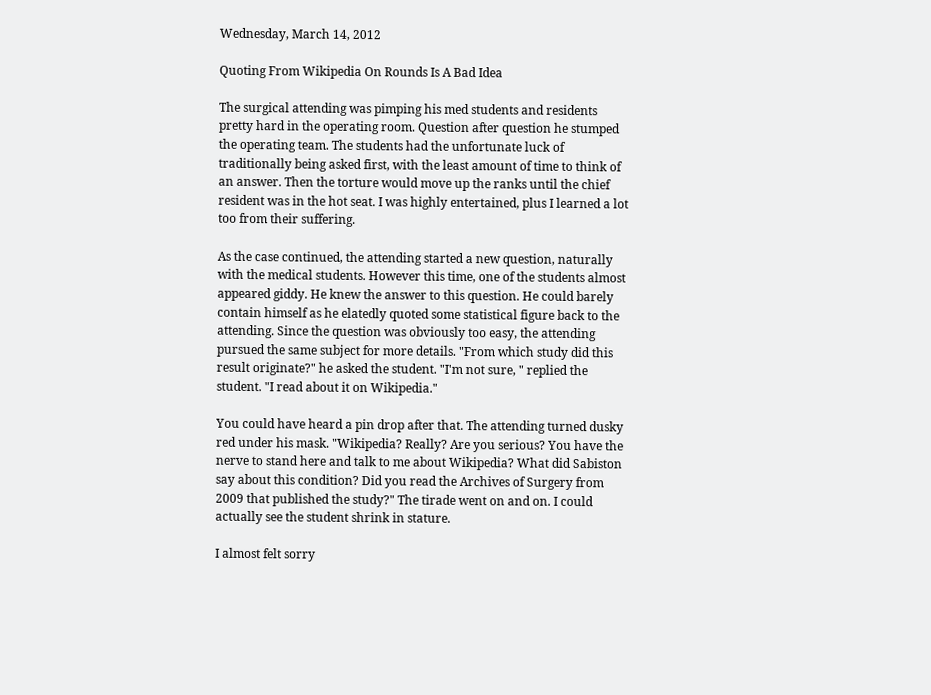Wednesday, March 14, 2012

Quoting From Wikipedia On Rounds Is A Bad Idea

The surgical attending was pimping his med students and residents pretty hard in the operating room. Question after question he stumped the operating team. The students had the unfortunate luck of traditionally being asked first, with the least amount of time to think of an answer. Then the torture would move up the ranks until the chief resident was in the hot seat. I was highly entertained, plus I learned a lot too from their suffering.

As the case continued, the attending started a new question, naturally with the medical students. However this time, one of the students almost appeared giddy. He knew the answer to this question. He could barely contain himself as he elatedly quoted some statistical figure back to the attending. Since the question was obviously too easy, the attending pursued the same subject for more details. "From which study did this result originate?" he asked the student. "I'm not sure, " replied the student. "I read about it on Wikipedia."

You could have heard a pin drop after that. The attending turned dusky red under his mask. "Wikipedia? Really? Are you serious? You have the nerve to stand here and talk to me about Wikipedia? What did Sabiston say about this condition? Did you read the Archives of Surgery from 2009 that published the study?" The tirade went on and on. I could actually see the student shrink in stature.

I almost felt sorry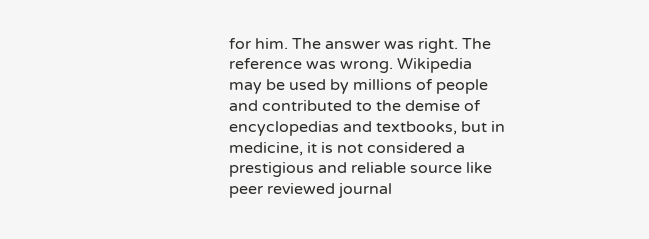for him. The answer was right. The reference was wrong. Wikipedia may be used by millions of people and contributed to the demise of encyclopedias and textbooks, but in medicine, it is not considered a prestigious and reliable source like peer reviewed journal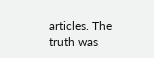articles. The truth was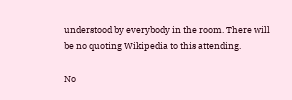understood by everybody in the room. There will be no quoting Wikipedia to this attending.

No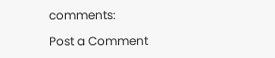comments:

Post a Comment